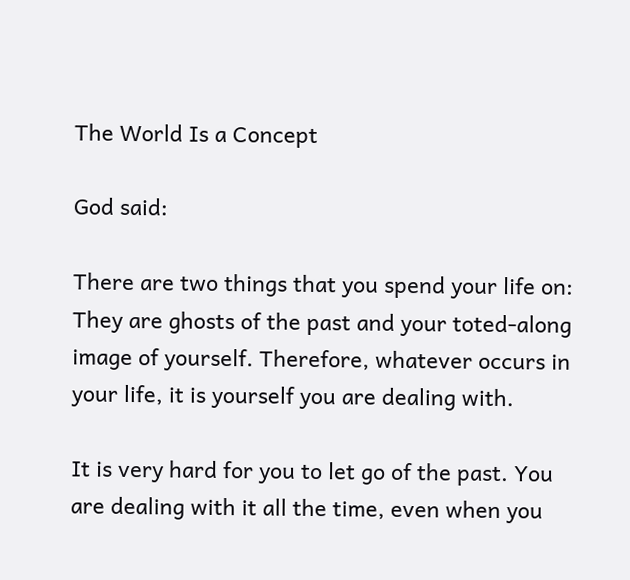The World Is a Concept

God said:

There are two things that you spend your life on: They are ghosts of the past and your toted-along image of yourself. Therefore, whatever occurs in your life, it is yourself you are dealing with.

It is very hard for you to let go of the past. You are dealing with it all the time, even when you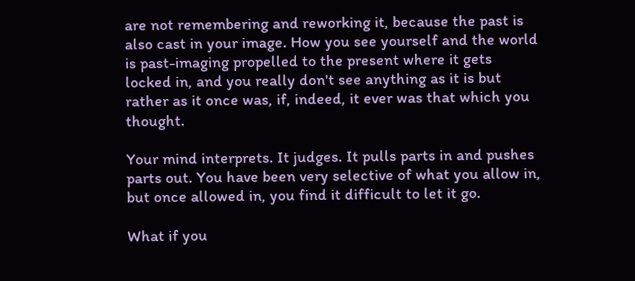are not remembering and reworking it, because the past is also cast in your image. How you see yourself and the world is past-imaging propelled to the present where it gets locked in, and you really don't see anything as it is but rather as it once was, if, indeed, it ever was that which you thought.

Your mind interprets. It judges. It pulls parts in and pushes parts out. You have been very selective of what you allow in, but once allowed in, you find it difficult to let it go.

What if you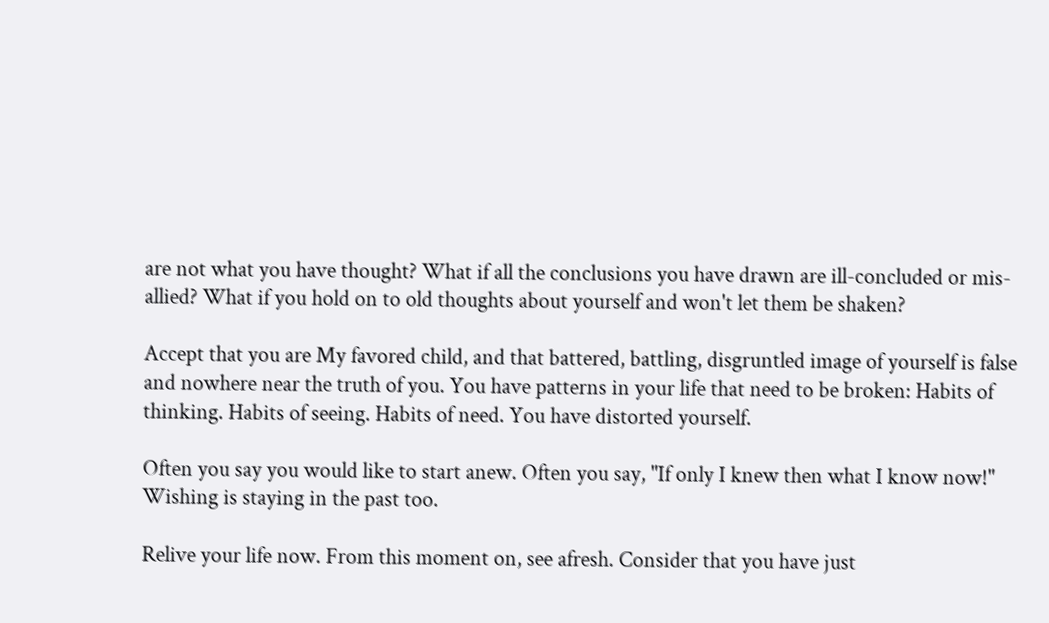are not what you have thought? What if all the conclusions you have drawn are ill-concluded or mis-allied? What if you hold on to old thoughts about yourself and won't let them be shaken?

Accept that you are My favored child, and that battered, battling, disgruntled image of yourself is false and nowhere near the truth of you. You have patterns in your life that need to be broken: Habits of thinking. Habits of seeing. Habits of need. You have distorted yourself.

Often you say you would like to start anew. Often you say, "If only I knew then what I know now!" Wishing is staying in the past too.

Relive your life now. From this moment on, see afresh. Consider that you have just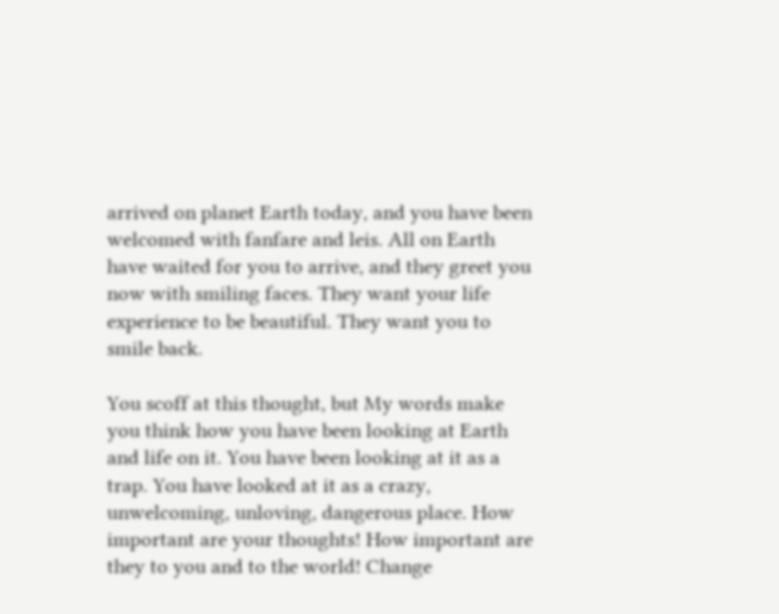arrived on planet Earth today, and you have been welcomed with fanfare and leis. All on Earth have waited for you to arrive, and they greet you now with smiling faces. They want your life experience to be beautiful. They want you to smile back.

You scoff at this thought, but My words make you think how you have been looking at Earth and life on it. You have been looking at it as a trap. You have looked at it as a crazy, unwelcoming, unloving, dangerous place. How important are your thoughts! How important are they to you and to the world! Change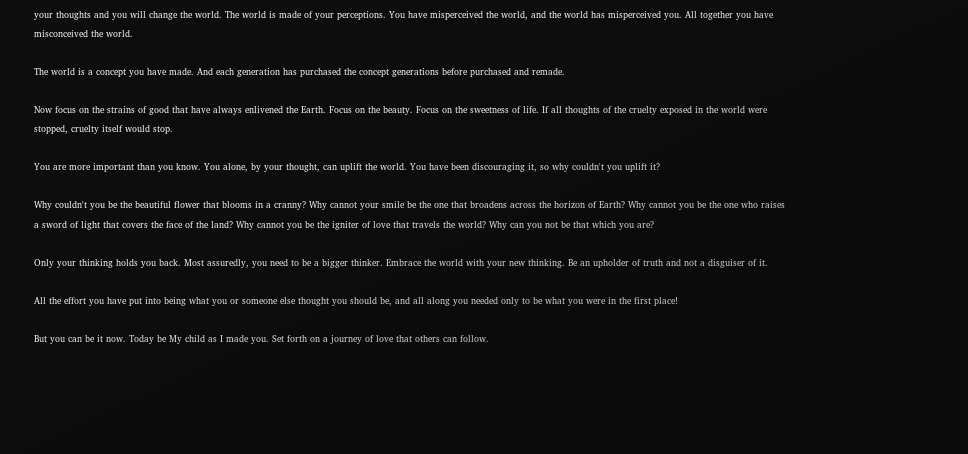your thoughts and you will change the world. The world is made of your perceptions. You have misperceived the world, and the world has misperceived you. All together you have misconceived the world.

The world is a concept you have made. And each generation has purchased the concept generations before purchased and remade.

Now focus on the strains of good that have always enlivened the Earth. Focus on the beauty. Focus on the sweetness of life. If all thoughts of the cruelty exposed in the world were stopped, cruelty itself would stop.

You are more important than you know. You alone, by your thought, can uplift the world. You have been discouraging it, so why couldn't you uplift it?

Why couldn't you be the beautiful flower that blooms in a cranny? Why cannot your smile be the one that broadens across the horizon of Earth? Why cannot you be the one who raises a sword of light that covers the face of the land? Why cannot you be the igniter of love that travels the world? Why can you not be that which you are?

Only your thinking holds you back. Most assuredly, you need to be a bigger thinker. Embrace the world with your new thinking. Be an upholder of truth and not a disguiser of it.

All the effort you have put into being what you or someone else thought you should be, and all along you needed only to be what you were in the first place!

But you can be it now. Today be My child as I made you. Set forth on a journey of love that others can follow.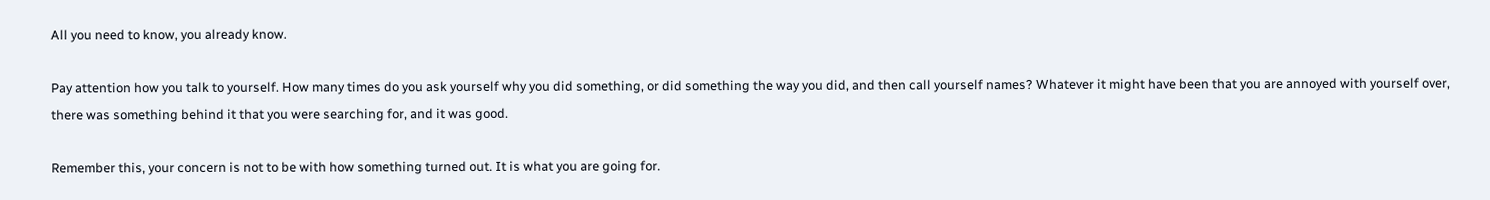All you need to know, you already know.

Pay attention how you talk to yourself. How many times do you ask yourself why you did something, or did something the way you did, and then call yourself names? Whatever it might have been that you are annoyed with yourself over, there was something behind it that you were searching for, and it was good.

Remember this, your concern is not to be with how something turned out. It is what you are going for.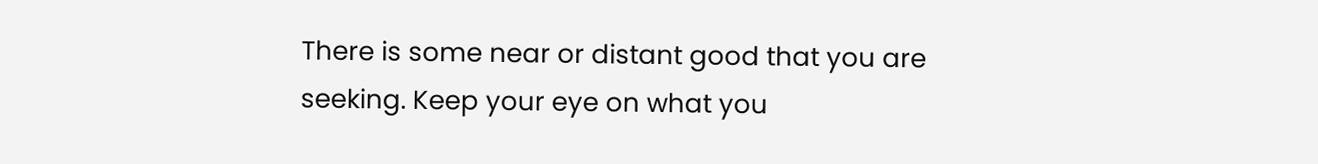There is some near or distant good that you are seeking. Keep your eye on what you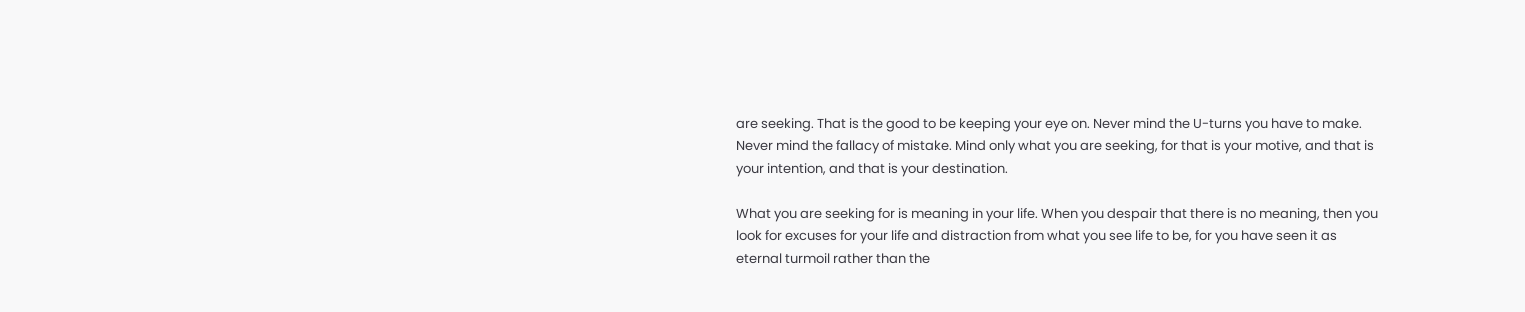are seeking. That is the good to be keeping your eye on. Never mind the U-turns you have to make. Never mind the fallacy of mistake. Mind only what you are seeking, for that is your motive, and that is your intention, and that is your destination.

What you are seeking for is meaning in your life. When you despair that there is no meaning, then you look for excuses for your life and distraction from what you see life to be, for you have seen it as eternal turmoil rather than the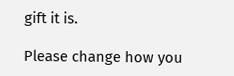gift it is.

Please change how you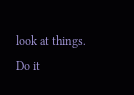look at things. Do it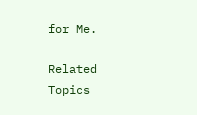for Me.

Related Topics